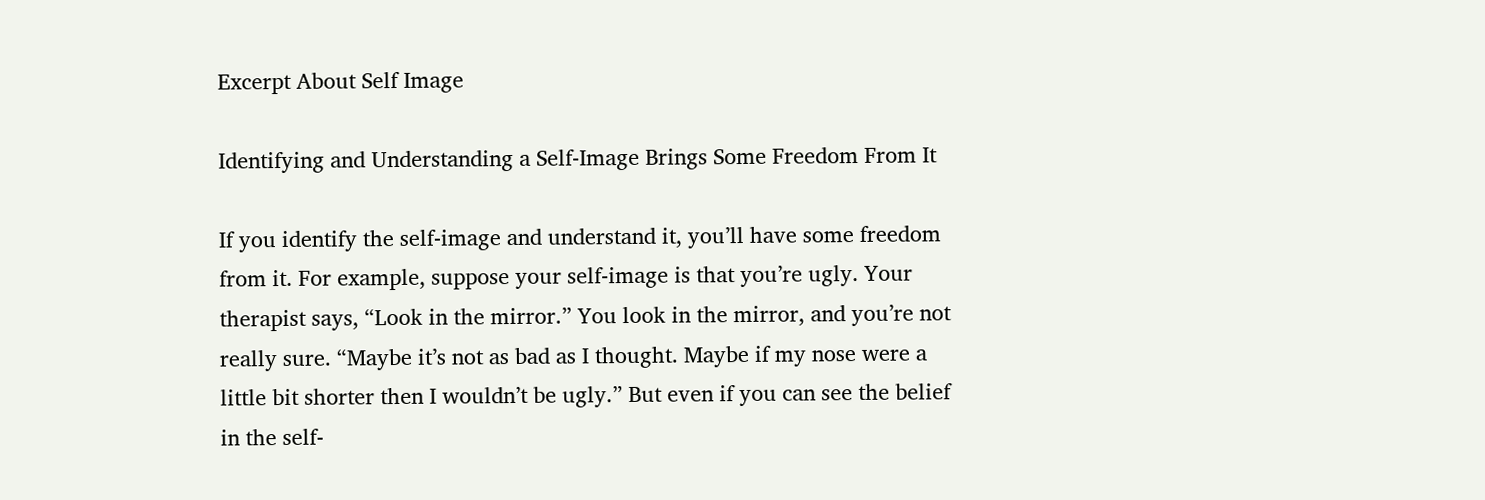Excerpt About Self Image

Identifying and Understanding a Self-Image Brings Some Freedom From It

If you identify the self-image and understand it, you’ll have some freedom from it. For example, suppose your self-image is that you’re ugly. Your therapist says, “Look in the mirror.” You look in the mirror, and you’re not really sure. “Maybe it’s not as bad as I thought. Maybe if my nose were a little bit shorter then I wouldn’t be ugly.” But even if you can see the belief in the self-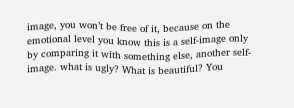image, you won’t be free of it, because on the emotional level you know this is a self-image only by comparing it with something else, another self-image. what is ugly? What is beautiful? You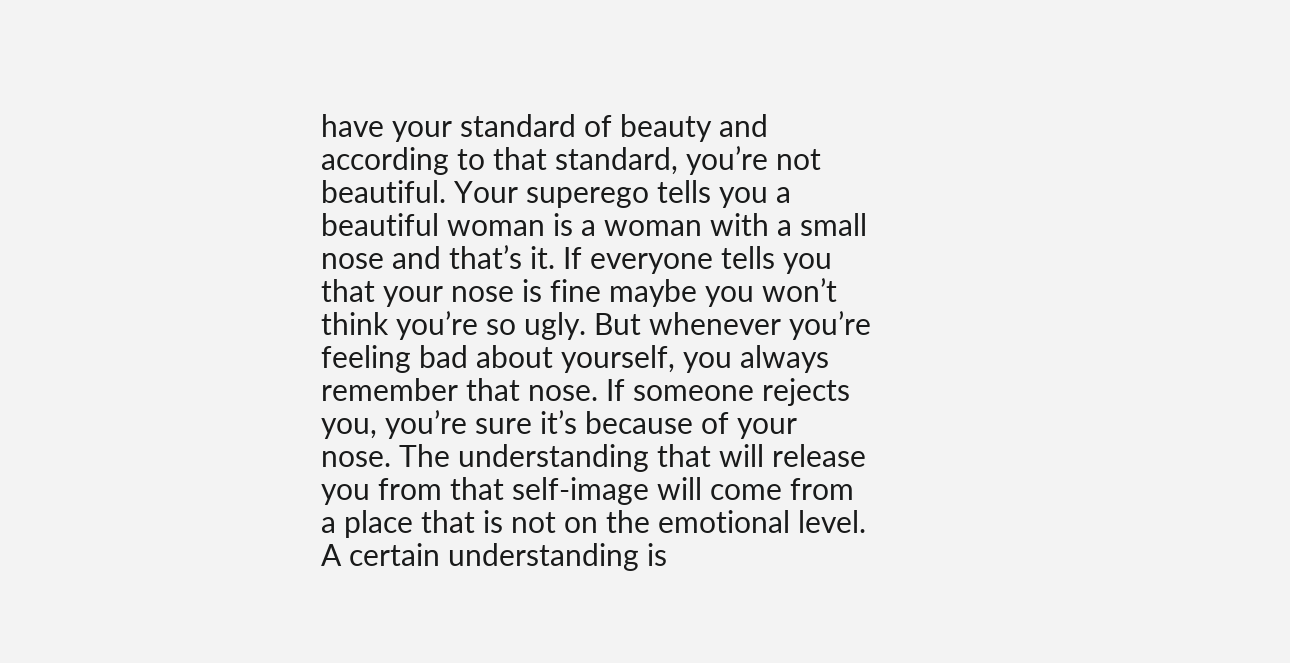have your standard of beauty and according to that standard, you’re not beautiful. Your superego tells you a beautiful woman is a woman with a small nose and that’s it. If everyone tells you that your nose is fine maybe you won’t think you’re so ugly. But whenever you’re feeling bad about yourself, you always remember that nose. If someone rejects you, you’re sure it’s because of your nose. The understanding that will release you from that self-image will come from a place that is not on the emotional level. A certain understanding is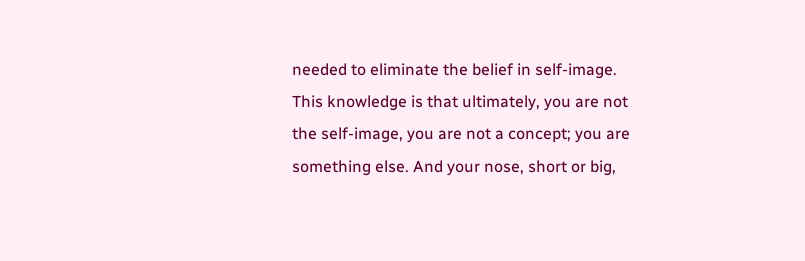needed to eliminate the belief in self-image. This knowledge is that ultimately, you are not the self-image, you are not a concept; you are something else. And your nose, short or big,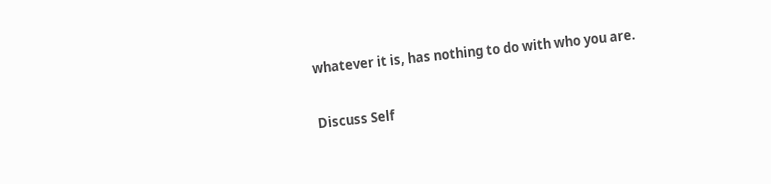whatever it is, has nothing to do with who you are.

Discuss Self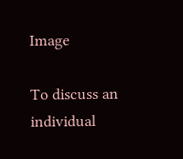Image

To discuss an individual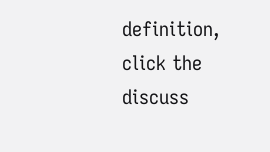definition, click the discuss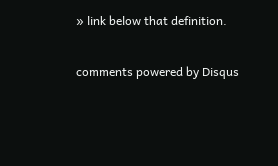» link below that definition.

comments powered by Disqus